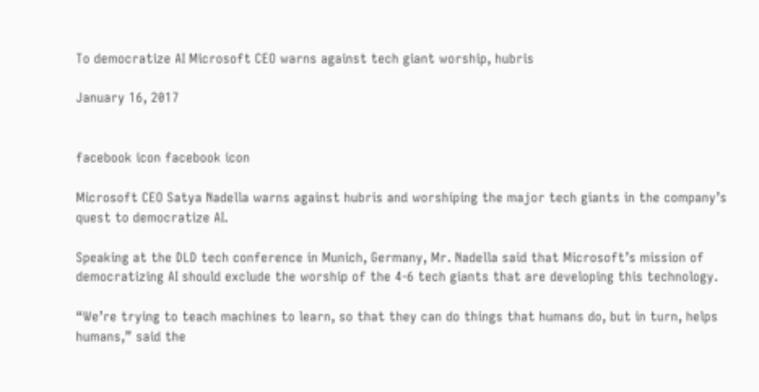To democratize AI Microsoft CEO warns against tech giant worship, hubris

January 16, 2017


facebook icon facebook icon

Microsoft CEO Satya Nadella warns against hubris and worshiping the major tech giants in the company’s quest to democratize AI.

Speaking at the DLD tech conference in Munich, Germany, Mr. Nadella said that Microsoft’s mission of democratizing AI should exclude the worship of the 4-6 tech giants that are developing this technology.

“We’re trying to teach machines to learn, so that they can do things that humans do, but in turn, helps humans,” said the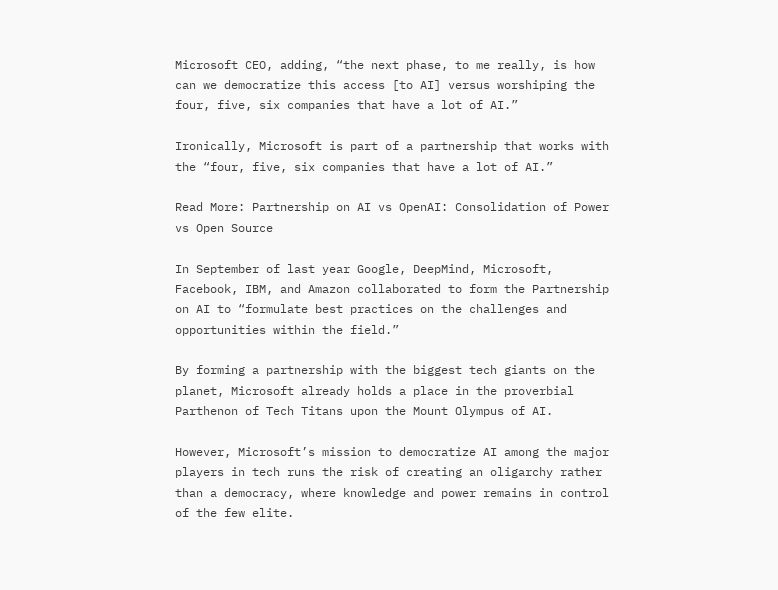Microsoft CEO, adding, “the next phase, to me really, is how can we democratize this access [to AI] versus worshiping the four, five, six companies that have a lot of AI.”

Ironically, Microsoft is part of a partnership that works with the “four, five, six companies that have a lot of AI.”

Read More: Partnership on AI vs OpenAI: Consolidation of Power vs Open Source

In September of last year Google, DeepMind, Microsoft, Facebook, IBM, and Amazon collaborated to form the Partnership on AI to “formulate best practices on the challenges and opportunities within the field.”

By forming a partnership with the biggest tech giants on the planet, Microsoft already holds a place in the proverbial Parthenon of Tech Titans upon the Mount Olympus of AI.

However, Microsoft’s mission to democratize AI among the major players in tech runs the risk of creating an oligarchy rather than a democracy, where knowledge and power remains in control of the few elite.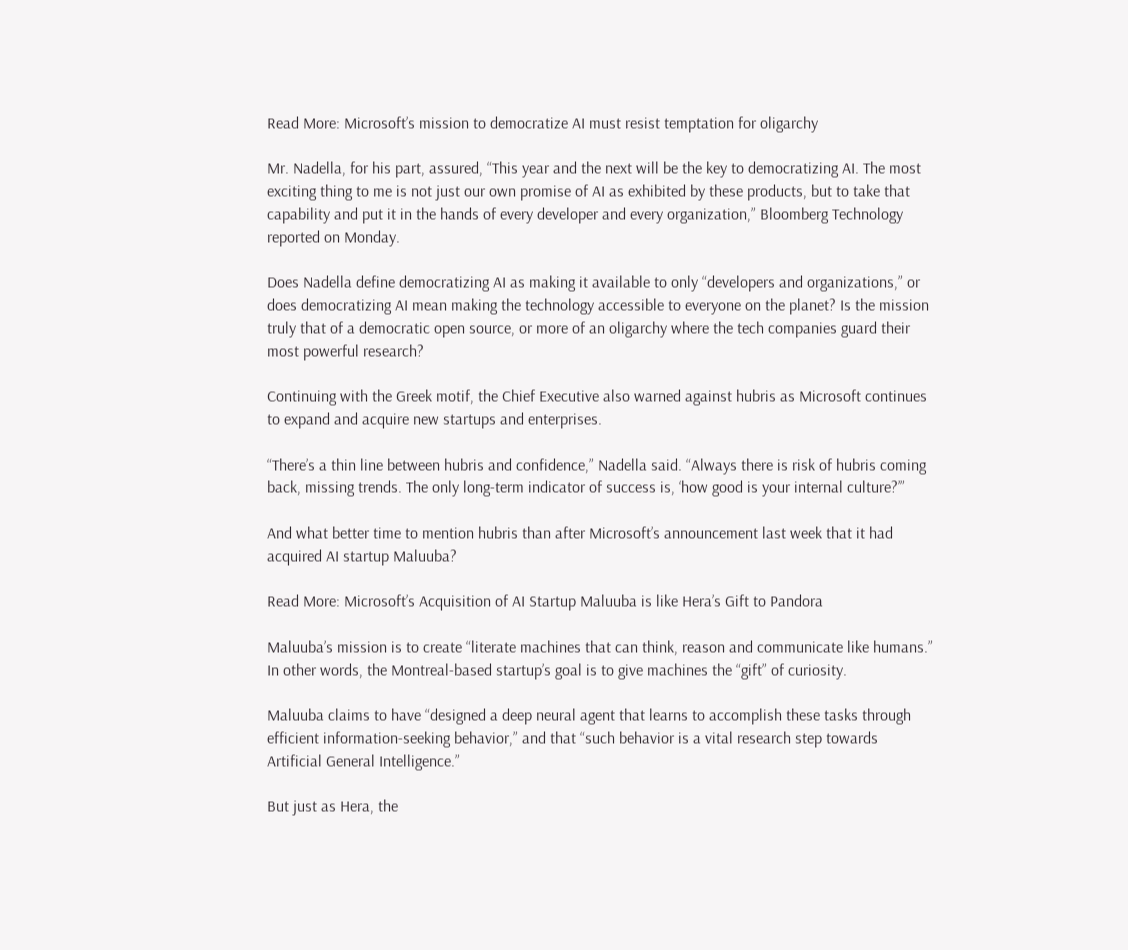Read More: Microsoft’s mission to democratize AI must resist temptation for oligarchy

Mr. Nadella, for his part, assured, “This year and the next will be the key to democratizing AI. The most exciting thing to me is not just our own promise of AI as exhibited by these products, but to take that capability and put it in the hands of every developer and every organization,” Bloomberg Technology reported on Monday.

Does Nadella define democratizing AI as making it available to only “developers and organizations,” or does democratizing AI mean making the technology accessible to everyone on the planet? Is the mission truly that of a democratic open source, or more of an oligarchy where the tech companies guard their most powerful research?

Continuing with the Greek motif, the Chief Executive also warned against hubris as Microsoft continues to expand and acquire new startups and enterprises.

“There’s a thin line between hubris and confidence,” Nadella said. “Always there is risk of hubris coming back, missing trends. The only long-term indicator of success is, ‘how good is your internal culture?’”

And what better time to mention hubris than after Microsoft’s announcement last week that it had acquired AI startup Maluuba?

Read More: Microsoft’s Acquisition of AI Startup Maluuba is like Hera’s Gift to Pandora

Maluuba’s mission is to create “literate machines that can think, reason and communicate like humans.” In other words, the Montreal-based startup’s goal is to give machines the “gift” of curiosity.

Maluuba claims to have “designed a deep neural agent that learns to accomplish these tasks through efficient information-seeking behavior,” and that “such behavior is a vital research step towards Artificial General Intelligence.”

But just as Hera, the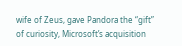wife of Zeus, gave Pandora the “gift” of curiosity, Microsoft’s acquisition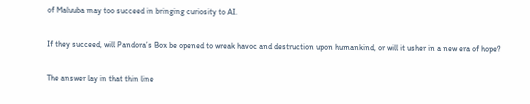of Maluuba may too succeed in bringing curiosity to AI.

If they succeed, will Pandora’s Box be opened to wreak havoc and destruction upon humankind, or will it usher in a new era of hope?

The answer lay in that thin line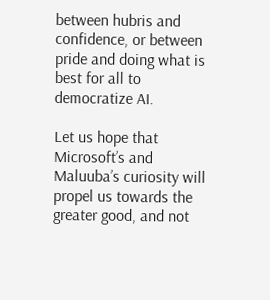between hubris and confidence, or between pride and doing what is best for all to democratize AI.

Let us hope that Microsoft’s and Maluuba’s curiosity will propel us towards the greater good, and not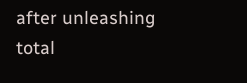after unleashing total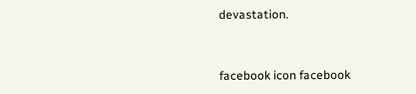devastation.


facebook icon facebook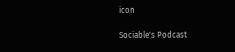icon

Sociable's Podcast